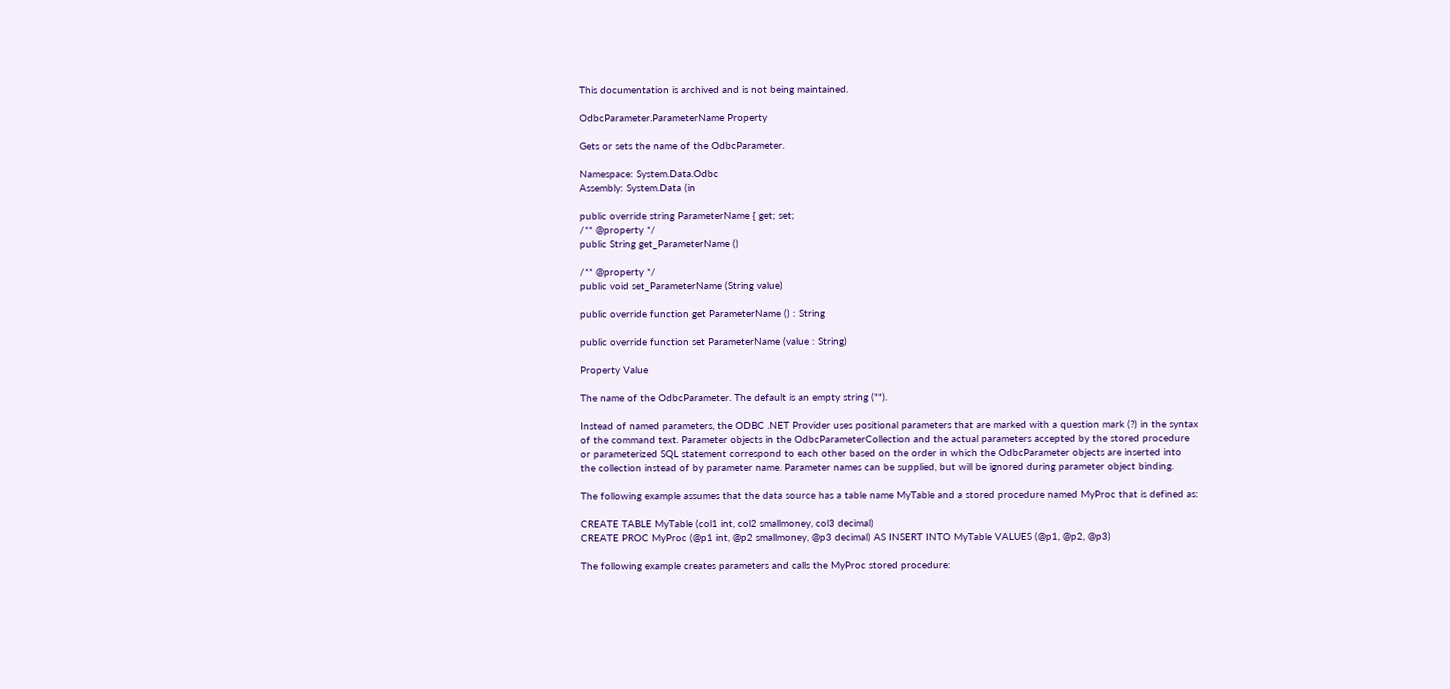This documentation is archived and is not being maintained.

OdbcParameter.ParameterName Property

Gets or sets the name of the OdbcParameter.

Namespace: System.Data.Odbc
Assembly: System.Data (in

public override string ParameterName { get; set;
/** @property */
public String get_ParameterName ()

/** @property */
public void set_ParameterName (String value)

public override function get ParameterName () : String

public override function set ParameterName (value : String)

Property Value

The name of the OdbcParameter. The default is an empty string ("").

Instead of named parameters, the ODBC .NET Provider uses positional parameters that are marked with a question mark (?) in the syntax of the command text. Parameter objects in the OdbcParameterCollection and the actual parameters accepted by the stored procedure or parameterized SQL statement correspond to each other based on the order in which the OdbcParameter objects are inserted into the collection instead of by parameter name. Parameter names can be supplied, but will be ignored during parameter object binding.

The following example assumes that the data source has a table name MyTable and a stored procedure named MyProc that is defined as:

CREATE TABLE MyTable (col1 int, col2 smallmoney, col3 decimal)
CREATE PROC MyProc (@p1 int, @p2 smallmoney, @p3 decimal) AS INSERT INTO MyTable VALUES (@p1, @p2, @p3)

The following example creates parameters and calls the MyProc stored procedure: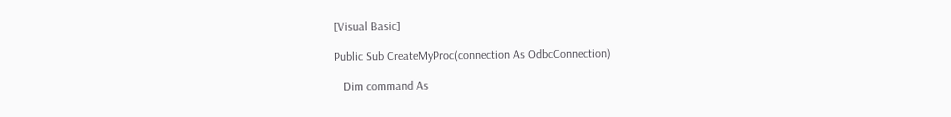[Visual Basic]

Public Sub CreateMyProc(connection As OdbcConnection)

   Dim command As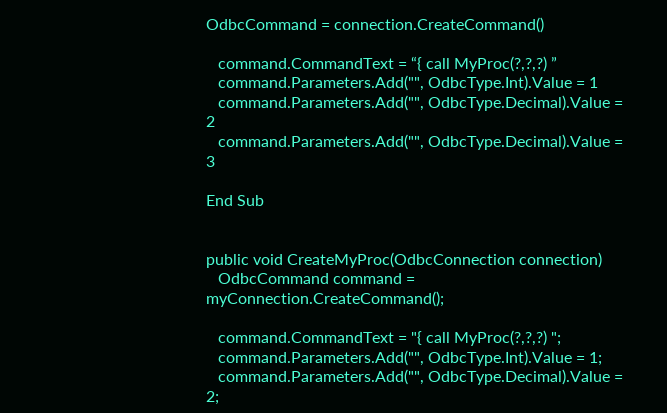OdbcCommand = connection.CreateCommand()

   command.CommandText = “{ call MyProc(?,?,?) ”
   command.Parameters.Add("", OdbcType.Int).Value = 1
   command.Parameters.Add("", OdbcType.Decimal).Value = 2
   command.Parameters.Add("", OdbcType.Decimal).Value = 3

End Sub


public void CreateMyProc(OdbcConnection connection)
   OdbcCommand command = myConnection.CreateCommand();

   command.CommandText = "{ call MyProc(?,?,?) ";
   command.Parameters.Add("", OdbcType.Int).Value = 1;
   command.Parameters.Add("", OdbcType.Decimal).Value = 2;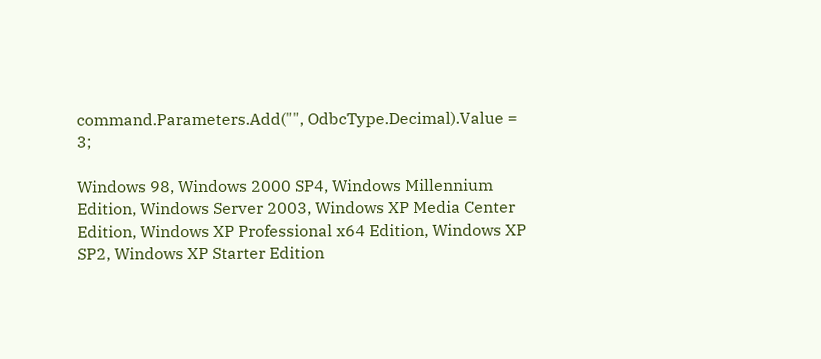command.Parameters.Add("", OdbcType.Decimal).Value = 3;

Windows 98, Windows 2000 SP4, Windows Millennium Edition, Windows Server 2003, Windows XP Media Center Edition, Windows XP Professional x64 Edition, Windows XP SP2, Windows XP Starter Edition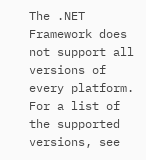The .NET Framework does not support all versions of every platform. For a list of the supported versions, see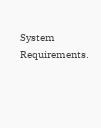System Requirements.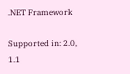.NET Framework

Supported in: 2.0, 1.1